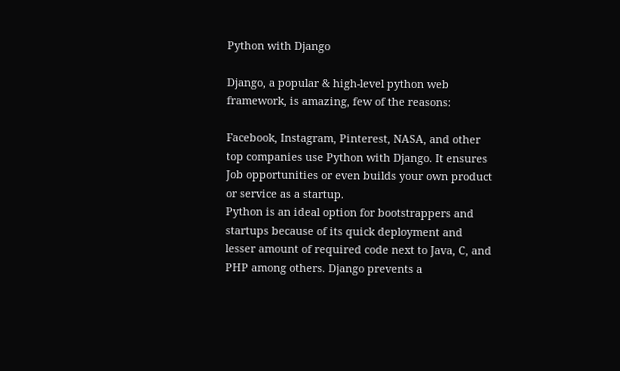Python with Django

Django, a popular & high-level python web framework, is amazing, few of the reasons:

Facebook, Instagram, Pinterest, NASA, and other top companies use Python with Django. It ensures Job opportunities or even builds your own product or service as a startup.
Python is an ideal option for bootstrappers and startups because of its quick deployment and lesser amount of required code next to Java, C, and PHP among others. Django prevents a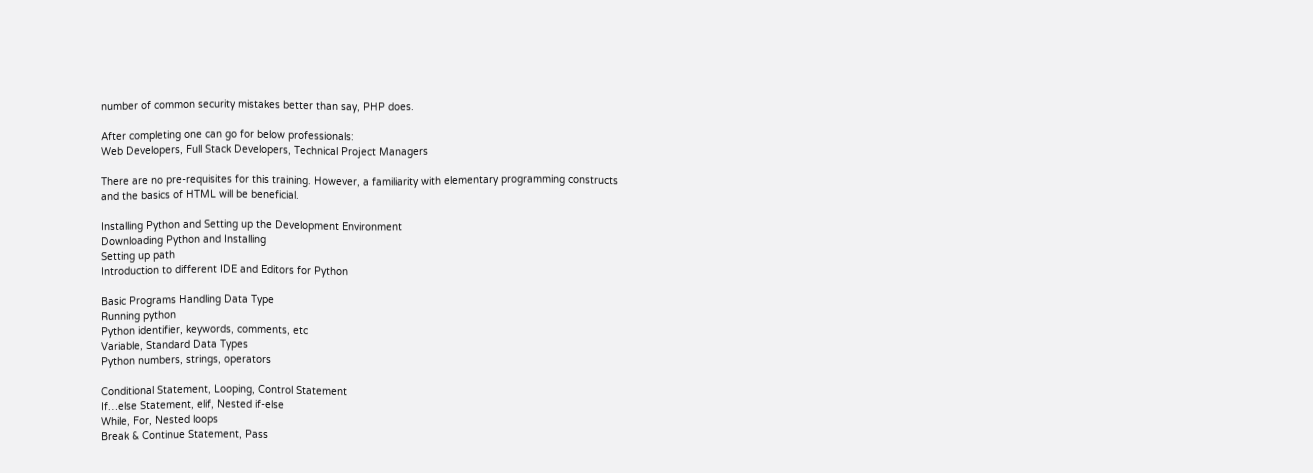number of common security mistakes better than say, PHP does.

After completing one can go for below professionals:
Web Developers, Full Stack Developers, Technical Project Managers

There are no pre-requisites for this training. However, a familiarity with elementary programming constructs and the basics of HTML will be beneficial.

Installing Python and Setting up the Development Environment
Downloading Python and Installing
Setting up path
Introduction to different IDE and Editors for Python

Basic Programs Handling Data Type
Running python
Python identifier, keywords, comments, etc
Variable, Standard Data Types
Python numbers, strings, operators

Conditional Statement, Looping, Control Statement
If…else Statement, elif, Nested if-else
While, For, Nested loops
Break & Continue Statement, Pass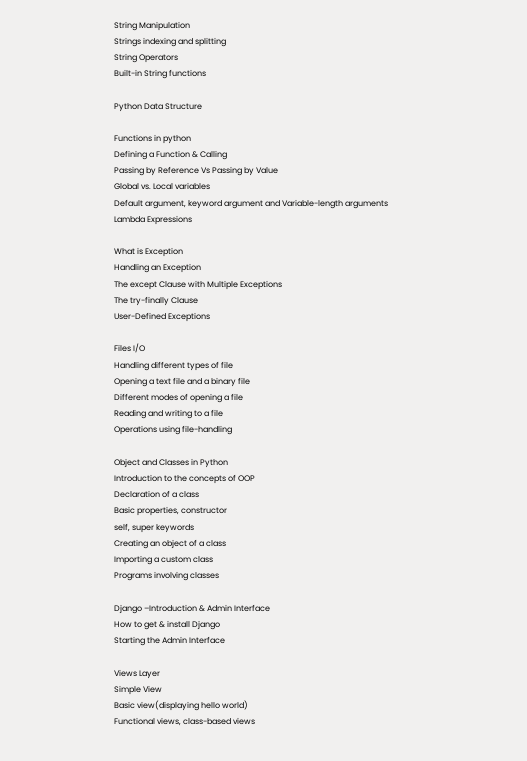String Manipulation
Strings indexing and splitting
String Operators
Built-in String functions

Python Data Structure

Functions in python
Defining a Function & Calling
Passing by Reference Vs Passing by Value
Global vs. Local variables
Default argument, keyword argument and Variable-length arguments
Lambda Expressions

What is Exception
Handling an Exception
The except Clause with Multiple Exceptions
The try-finally Clause
User-Defined Exceptions

Files I/O
Handling different types of file
Opening a text file and a binary file
Different modes of opening a file
Reading and writing to a file
Operations using file-handling

Object and Classes in Python
Introduction to the concepts of OOP
Declaration of a class
Basic properties, constructor
self, super keywords
Creating an object of a class
Importing a custom class
Programs involving classes

Django –Introduction & Admin Interface
How to get & install Django
Starting the Admin Interface

Views Layer
Simple View
Basic view(displaying hello world)
Functional views, class-based views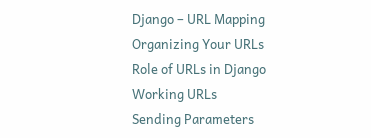Django – URL Mapping
Organizing Your URLs
Role of URLs in Django
Working URLs
Sending Parameters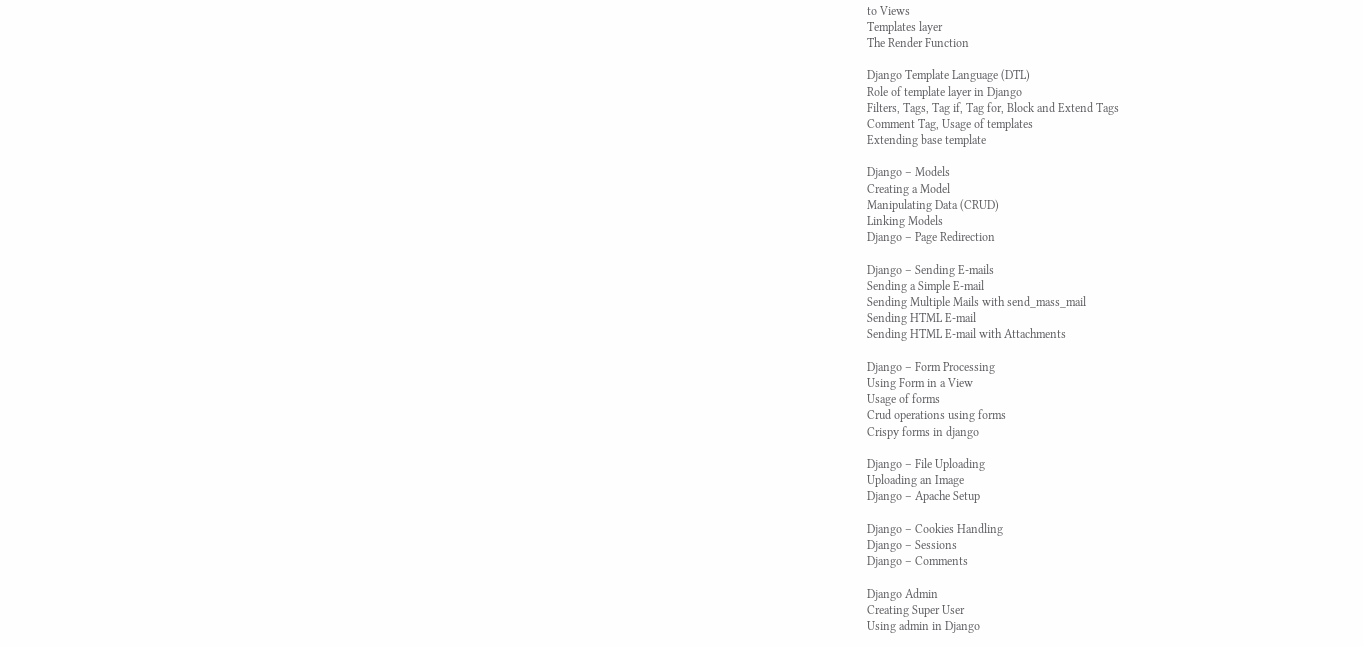to Views
Templates layer
The Render Function

Django Template Language (DTL)
Role of template layer in Django
Filters, Tags, Tag if, Tag for, Block and Extend Tags
Comment Tag, Usage of templates
Extending base template

Django – Models
Creating a Model
Manipulating Data (CRUD)
Linking Models
Django – Page Redirection

Django – Sending E-mails
Sending a Simple E-mail
Sending Multiple Mails with send_mass_mail
Sending HTML E-mail
Sending HTML E-mail with Attachments

Django – Form Processing
Using Form in a View
Usage of forms
Crud operations using forms
Crispy forms in django

Django – File Uploading
Uploading an Image
Django – Apache Setup

Django – Cookies Handling
Django – Sessions
Django – Comments

Django Admin
Creating Super User
Using admin in Django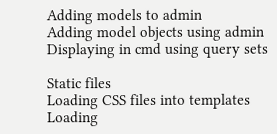Adding models to admin
Adding model objects using admin
Displaying in cmd using query sets

Static files
Loading CSS files into templates
Loading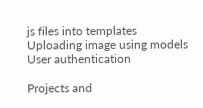js files into templates
Uploading image using models
User authentication

Projects and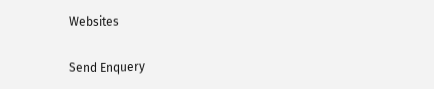Websites

Send Enquery